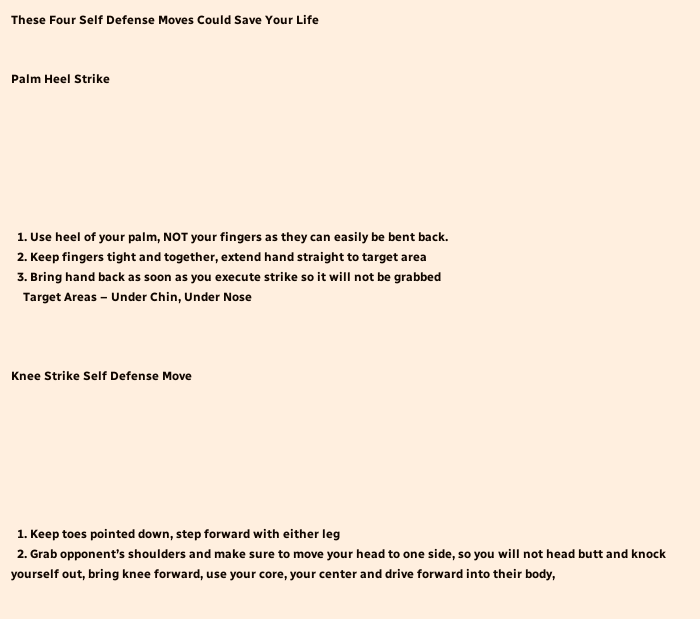These Four Self Defense Moves Could Save Your Life


Palm Heel Strike







  1. Use heel of your palm, NOT your fingers as they can easily be bent back.
  2. Keep fingers tight and together, extend hand straight to target area
  3. Bring hand back as soon as you execute strike so it will not be grabbed
    Target Areas – Under Chin, Under Nose



Knee Strike Self Defense Move







  1. Keep toes pointed down, step forward with either leg
  2. Grab opponent’s shoulders and make sure to move your head to one side, so you will not head butt and knock yourself out, bring knee forward, use your core, your center and drive forward into their body,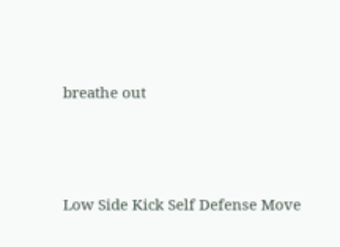breathe out




Low Side Kick Self Defense Move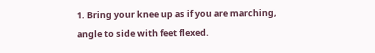1. Bring your knee up as if you are marching, angle to side with feet flexed.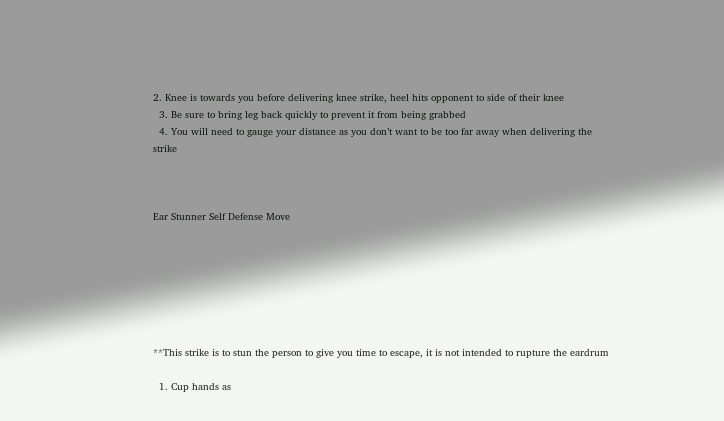2. Knee is towards you before delivering knee strike, heel hits opponent to side of their knee
  3. Be sure to bring leg back quickly to prevent it from being grabbed
  4. You will need to gauge your distance as you don’t want to be too far away when delivering the strike



Ear Stunner Self Defense Move







**This strike is to stun the person to give you time to escape, it is not intended to rupture the eardrum

  1. Cup hands as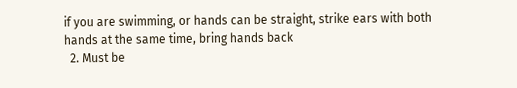if you are swimming, or hands can be straight, strike ears with both hands at the same time, bring hands back
  2. Must be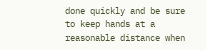done quickly and be sure to keep hands at a reasonable distance when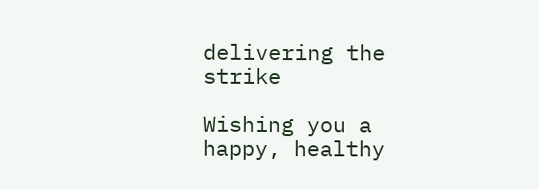delivering the strike

Wishing you a happy, healthy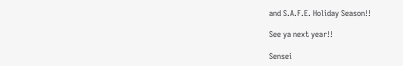and S.A.F.E. Holiday Season!!

See ya next year!!

Sensei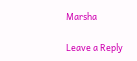Marsha

Leave a Reply